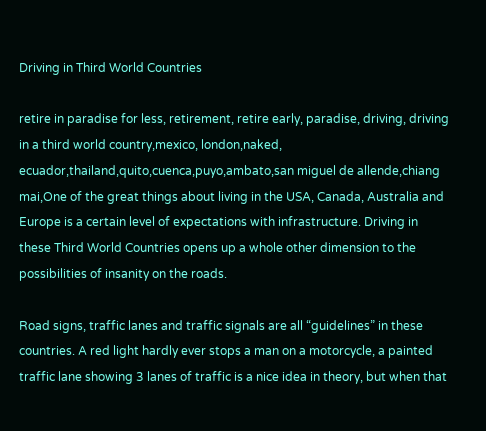Driving in Third World Countries

retire in paradise for less, retirement, retire early, paradise, driving, driving in a third world country,mexico, london,naked, ecuador,thailand,quito,cuenca,puyo,ambato,san miguel de allende,chiang mai,One of the great things about living in the USA, Canada, Australia and Europe is a certain level of expectations with infrastructure. Driving in these Third World Countries opens up a whole other dimension to the possibilities of insanity on the roads.

Road signs, traffic lanes and traffic signals are all “guidelines” in these countries. A red light hardly ever stops a man on a motorcycle, a painted traffic lane showing 3 lanes of traffic is a nice idea in theory, but when that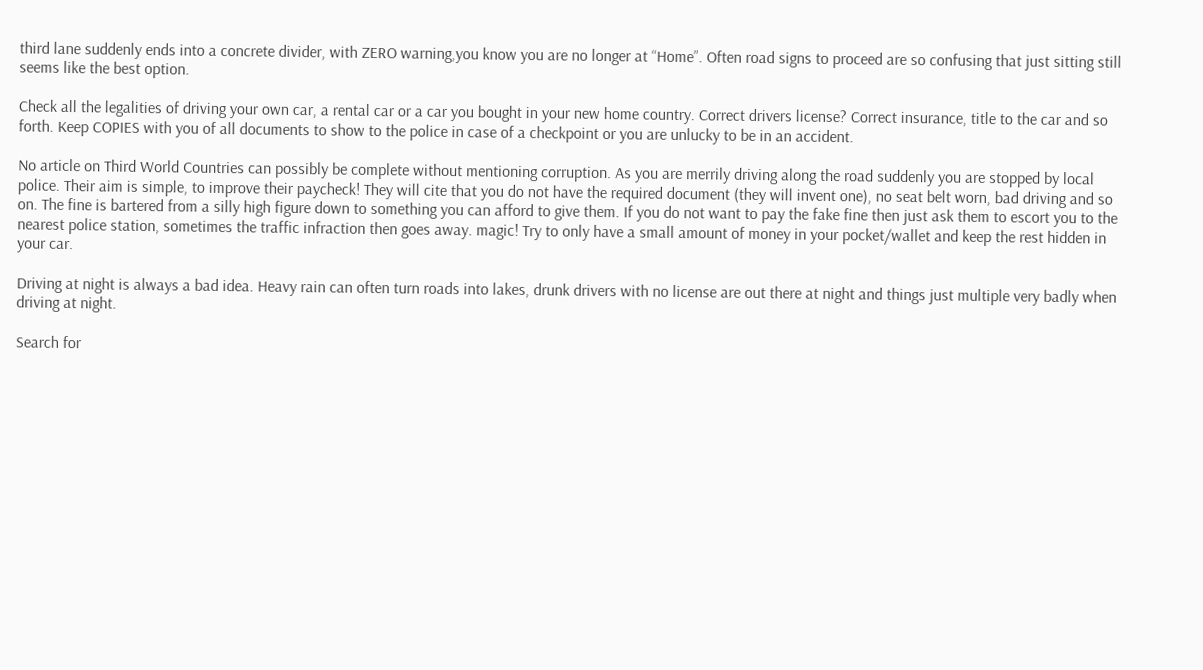third lane suddenly ends into a concrete divider, with ZERO warning,you know you are no longer at “Home”. Often road signs to proceed are so confusing that just sitting still seems like the best option.

Check all the legalities of driving your own car, a rental car or a car you bought in your new home country. Correct drivers license? Correct insurance, title to the car and so forth. Keep COPIES with you of all documents to show to the police in case of a checkpoint or you are unlucky to be in an accident.

No article on Third World Countries can possibly be complete without mentioning corruption. As you are merrily driving along the road suddenly you are stopped by local police. Their aim is simple, to improve their paycheck! They will cite that you do not have the required document (they will invent one), no seat belt worn, bad driving and so on. The fine is bartered from a silly high figure down to something you can afford to give them. If you do not want to pay the fake fine then just ask them to escort you to the nearest police station, sometimes the traffic infraction then goes away. magic! Try to only have a small amount of money in your pocket/wallet and keep the rest hidden in your car.

Driving at night is always a bad idea. Heavy rain can often turn roads into lakes, drunk drivers with no license are out there at night and things just multiple very badly when driving at night.

Search for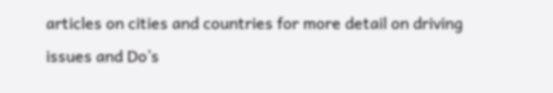articles on cities and countries for more detail on driving issues and Do’s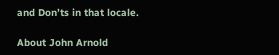and Don’ts in that locale.

About John Arnold